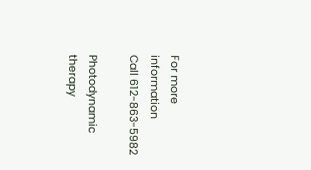For more information
Call 612-863-5982

Photodynamic therapy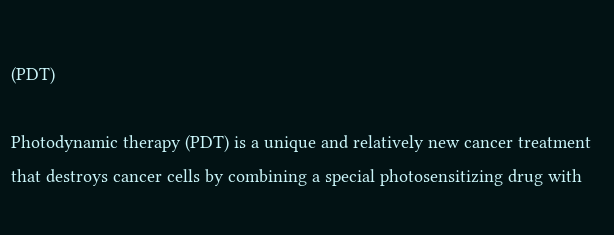(PDT)

Photodynamic therapy (PDT) is a unique and relatively new cancer treatment that destroys cancer cells by combining a special photosensitizing drug with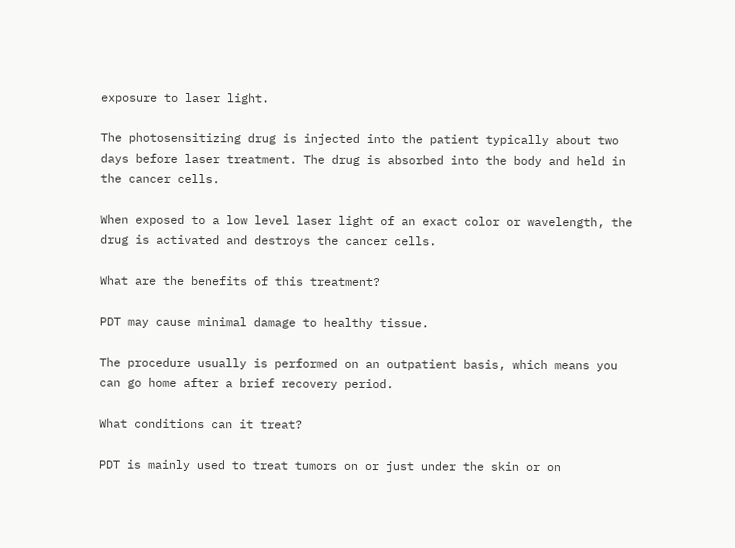exposure to laser light.

The photosensitizing drug is injected into the patient typically about two days before laser treatment. The drug is absorbed into the body and held in the cancer cells.

When exposed to a low level laser light of an exact color or wavelength, the drug is activated and destroys the cancer cells.

What are the benefits of this treatment?

PDT may cause minimal damage to healthy tissue.

The procedure usually is performed on an outpatient basis, which means you can go home after a brief recovery period.

What conditions can it treat?

PDT is mainly used to treat tumors on or just under the skin or on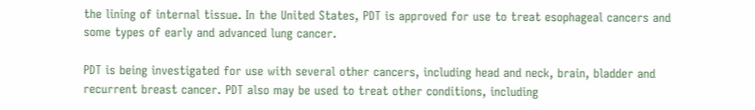the lining of internal tissue. In the United States, PDT is approved for use to treat esophageal cancers and some types of early and advanced lung cancer.

PDT is being investigated for use with several other cancers, including head and neck, brain, bladder and recurrent breast cancer. PDT also may be used to treat other conditions, including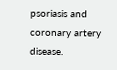psoriasis and coronary artery disease.